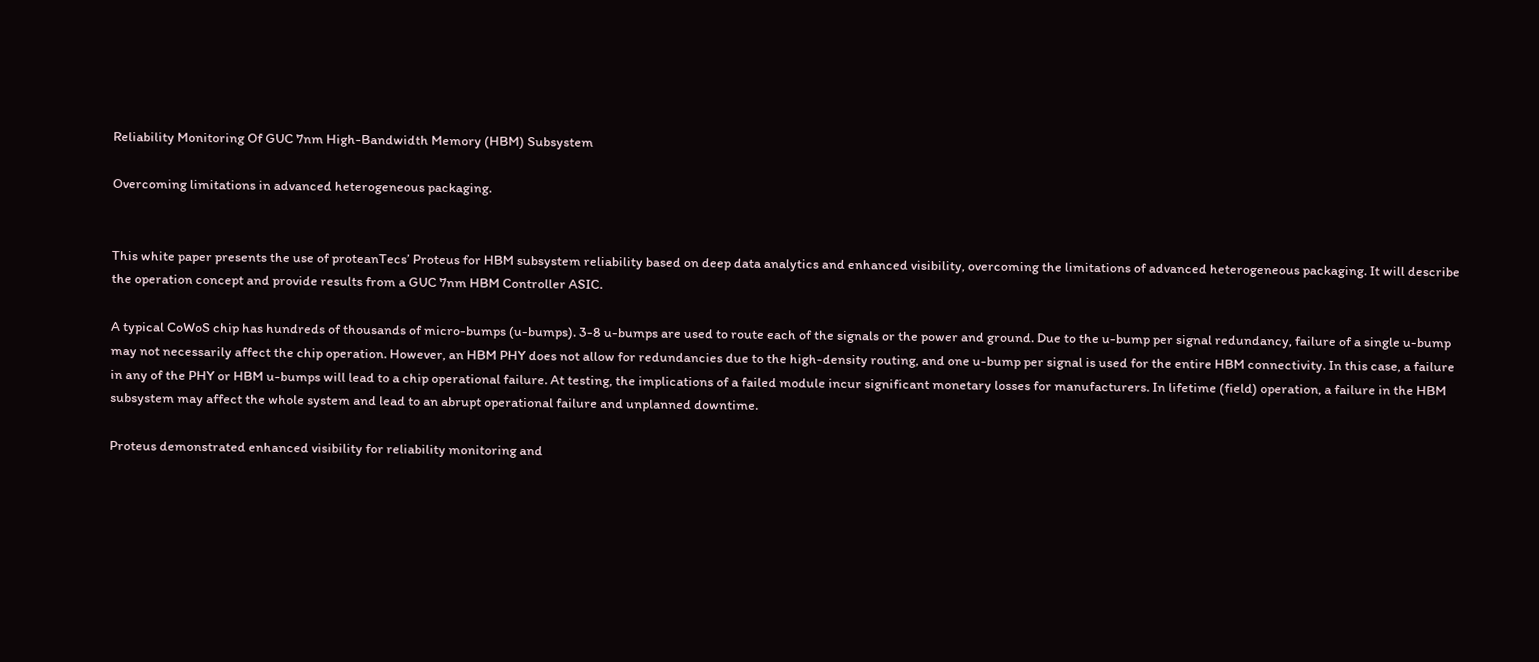Reliability Monitoring Of GUC 7nm High-Bandwidth Memory (HBM) Subsystem

Overcoming limitations in advanced heterogeneous packaging.


This white paper presents the use of proteanTecs’ Proteus for HBM subsystem reliability based on deep data analytics and enhanced visibility, overcoming the limitations of advanced heterogeneous packaging. It will describe the operation concept and provide results from a GUC 7nm HBM Controller ASIC.

A typical CoWoS chip has hundreds of thousands of micro-bumps (u-bumps). 3-8 u-bumps are used to route each of the signals or the power and ground. Due to the u-bump per signal redundancy, failure of a single u-bump may not necessarily affect the chip operation. However, an HBM PHY does not allow for redundancies due to the high-density routing, and one u-bump per signal is used for the entire HBM connectivity. In this case, a failure in any of the PHY or HBM u-bumps will lead to a chip operational failure. At testing, the implications of a failed module incur significant monetary losses for manufacturers. In lifetime (field) operation, a failure in the HBM subsystem may affect the whole system and lead to an abrupt operational failure and unplanned downtime.

Proteus demonstrated enhanced visibility for reliability monitoring and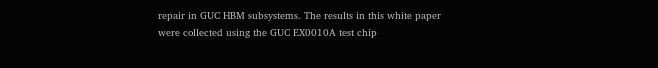repair in GUC HBM subsystems. The results in this white paper were collected using the GUC EX0010A test chip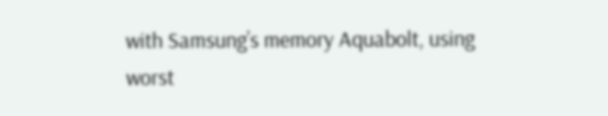with Samsung’s memory Aquabolt, using worst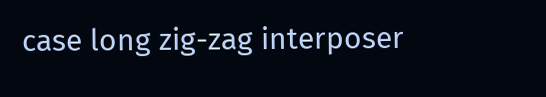case long zig-zag interposer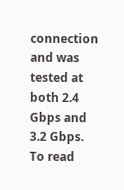connection and was tested at both 2.4 Gbps and 3.2 Gbps. To read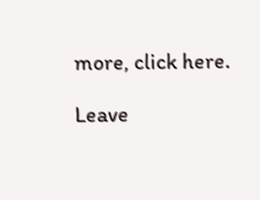more, click here.

Leave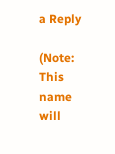a Reply

(Note: This name will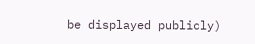be displayed publicly)